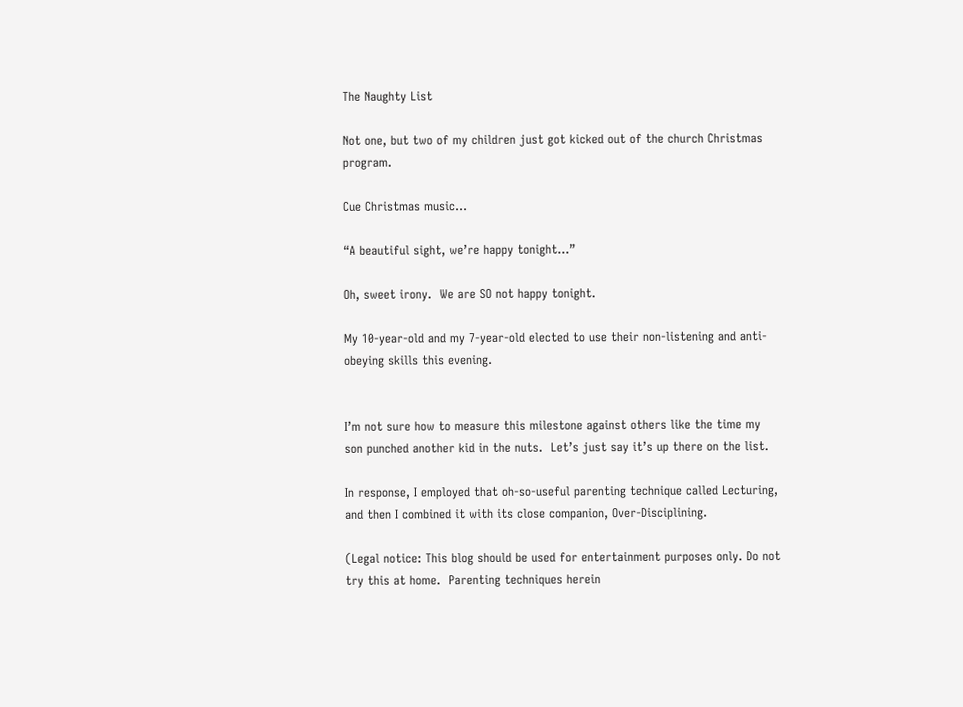The Naughty List

Not one, but two of my children just got kicked out of the church Christmas program.

Cue Christmas music…

“A beautiful sight, we’re happy tonight…”

Oh, sweet irony.  We are SO not happy tonight.

My 10-year-old and my 7-year-old elected to use their non-listening and anti-obeying skills this evening.


I’m not sure how to measure this milestone against others like the time my son punched another kid in the nuts.  Let’s just say it’s up there on the list.

In response, I employed that oh-so-useful parenting technique called Lecturing, and then I combined it with its close companion, Over-Disciplining.

(Legal notice: This blog should be used for entertainment purposes only. Do not try this at home.  Parenting techniques herein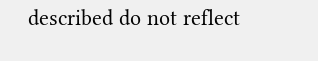described do not reflect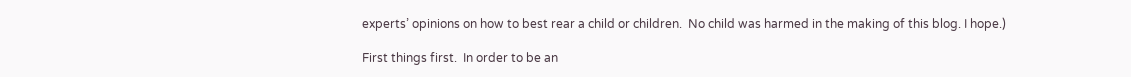experts’ opinions on how to best rear a child or children.  No child was harmed in the making of this blog. I hope.)

First things first.  In order to be an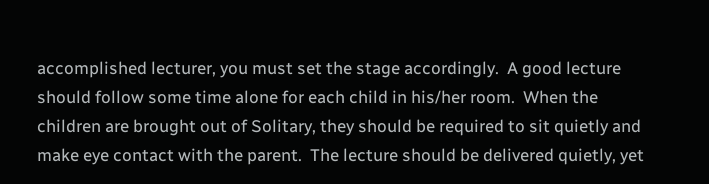accomplished lecturer, you must set the stage accordingly.  A good lecture should follow some time alone for each child in his/her room.  When the children are brought out of Solitary, they should be required to sit quietly and make eye contact with the parent.  The lecture should be delivered quietly, yet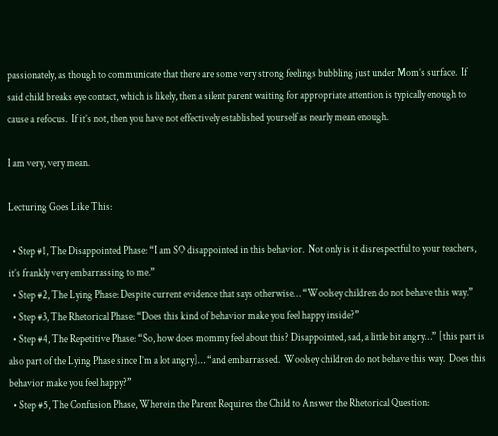passionately, as though to communicate that there are some very strong feelings bubbling just under Mom’s surface.  If said child breaks eye contact, which is likely, then a silent parent waiting for appropriate attention is typically enough to cause a refocus.  If it’s not, then you have not effectively established yourself as nearly mean enough.

I am very, very mean.

Lecturing Goes Like This:

  • Step #1, The Disappointed Phase: “I am SO disappointed in this behavior.  Not only is it disrespectful to your teachers, it’s frankly very embarrassing to me.”
  • Step #2, The Lying Phase: Despite current evidence that says otherwise… “Woolsey children do not behave this way.”
  • Step #3, The Rhetorical Phase: “Does this kind of behavior make you feel happy inside?”
  • Step #4, The Repetitive Phase: “So, how does mommy feel about this? Disappointed, sad, a little bit angry…” [this part is also part of the Lying Phase since I’m a lot angry]… “and embarrassed.  Woolsey children do not behave this way.  Does this behavior make you feel happy?”
  • Step #5, The Confusion Phase, Wherein the Parent Requires the Child to Answer the Rhetorical Question: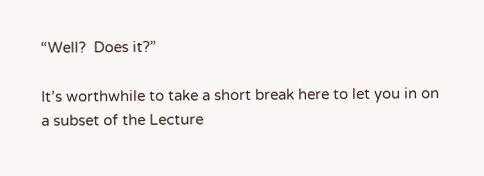“Well?  Does it?”

It’s worthwhile to take a short break here to let you in on a subset of the Lecture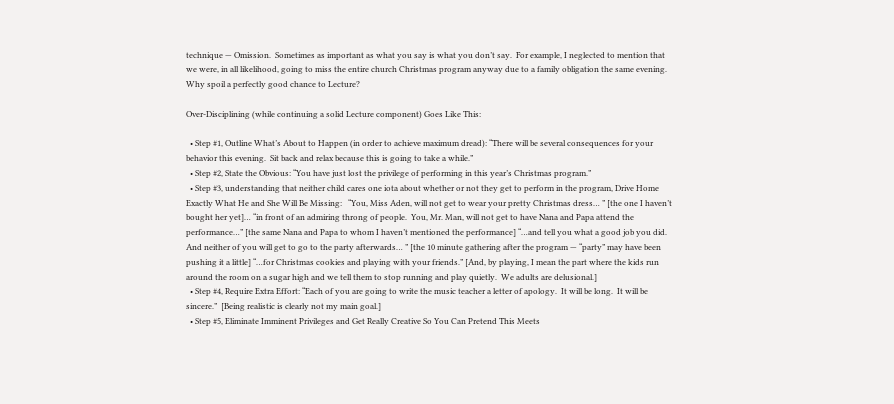technique — Omission.  Sometimes as important as what you say is what you don’t say.  For example, I neglected to mention that we were, in all likelihood, going to miss the entire church Christmas program anyway due to a family obligation the same evening.  Why spoil a perfectly good chance to Lecture?

Over-Disciplining (while continuing a solid Lecture component) Goes Like This:

  • Step #1, Outline What’s About to Happen (in order to achieve maximum dread): “There will be several consequences for your behavior this evening.  Sit back and relax because this is going to take a while.”
  • Step #2, State the Obvious: “You have just lost the privilege of performing in this year’s Christmas program.”
  • Step #3, understanding that neither child cares one iota about whether or not they get to perform in the program, Drive Home Exactly What He and She Will Be Missing:   “You, Miss Aden, will not get to wear your pretty Christmas dress… ” [the one I haven’t bought her yet]… “in front of an admiring throng of people.  You, Mr. Man, will not get to have Nana and Papa attend the performance…” [the same Nana and Papa to whom I haven’t mentioned the performance] “…and tell you what a good job you did.  And neither of you will get to go to the party afterwards… ” [the 10 minute gathering after the program — “party” may have been pushing it a little] “…for Christmas cookies and playing with your friends.” [And, by playing, I mean the part where the kids run around the room on a sugar high and we tell them to stop running and play quietly.  We adults are delusional.]
  • Step #4, Require Extra Effort: “Each of you are going to write the music teacher a letter of apology.  It will be long.  It will be sincere.”  [Being realistic is clearly not my main goal.]
  • Step #5, Eliminate Imminent Privileges and Get Really Creative So You Can Pretend This Meets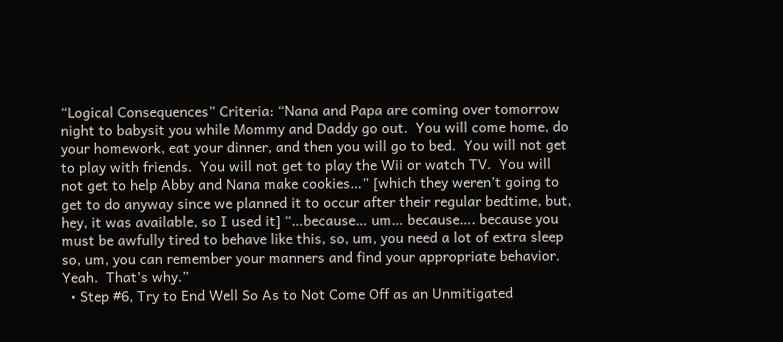“Logical Consequences” Criteria: “Nana and Papa are coming over tomorrow night to babysit you while Mommy and Daddy go out.  You will come home, do your homework, eat your dinner, and then you will go to bed.  You will not get to play with friends.  You will not get to play the Wii or watch TV.  You will not get to help Abby and Nana make cookies…” [which they weren’t going to get to do anyway since we planned it to occur after their regular bedtime, but, hey, it was available, so I used it] “…because… um… because…. because you must be awfully tired to behave like this, so, um, you need a lot of extra sleep so, um, you can remember your manners and find your appropriate behavior.  Yeah.  That’s why.”
  • Step #6, Try to End Well So As to Not Come Off as an Unmitigated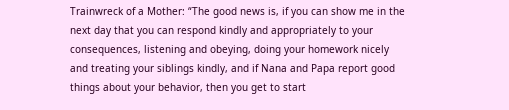Trainwreck of a Mother: “The good news is, if you can show me in the next day that you can respond kindly and appropriately to your consequences, listening and obeying, doing your homework nicely and treating your siblings kindly, and if Nana and Papa report good things about your behavior, then you get to start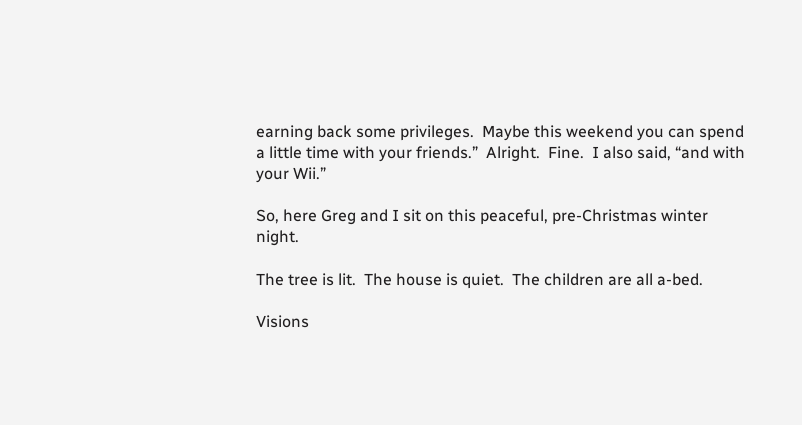earning back some privileges.  Maybe this weekend you can spend a little time with your friends.”  Alright.  Fine.  I also said, “and with your Wii.”

So, here Greg and I sit on this peaceful, pre-Christmas winter night.

The tree is lit.  The house is quiet.  The children are all a-bed.

Visions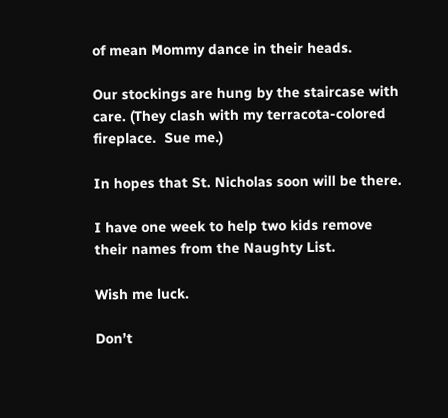of mean Mommy dance in their heads.

Our stockings are hung by the staircase with care. (They clash with my terracota-colored fireplace.  Sue me.)

In hopes that St. Nicholas soon will be there.

I have one week to help two kids remove their names from the Naughty List.

Wish me luck.

Don’t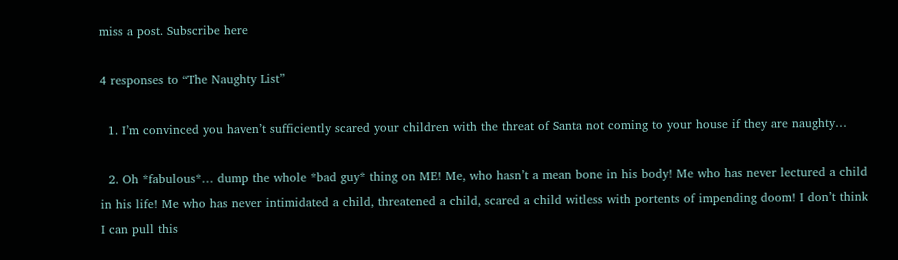miss a post. Subscribe here

4 responses to “The Naughty List”

  1. I’m convinced you haven’t sufficiently scared your children with the threat of Santa not coming to your house if they are naughty…

  2. Oh *fabulous*… dump the whole *bad guy* thing on ME! Me, who hasn’t a mean bone in his body! Me who has never lectured a child in his life! Me who has never intimidated a child, threatened a child, scared a child witless with portents of impending doom! I don’t think I can pull this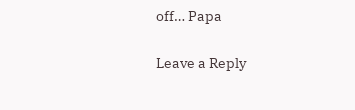off… Papa

Leave a Reply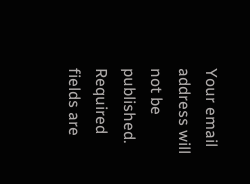Your email address will not be published. Required fields are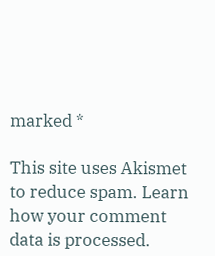marked *

This site uses Akismet to reduce spam. Learn how your comment data is processed.